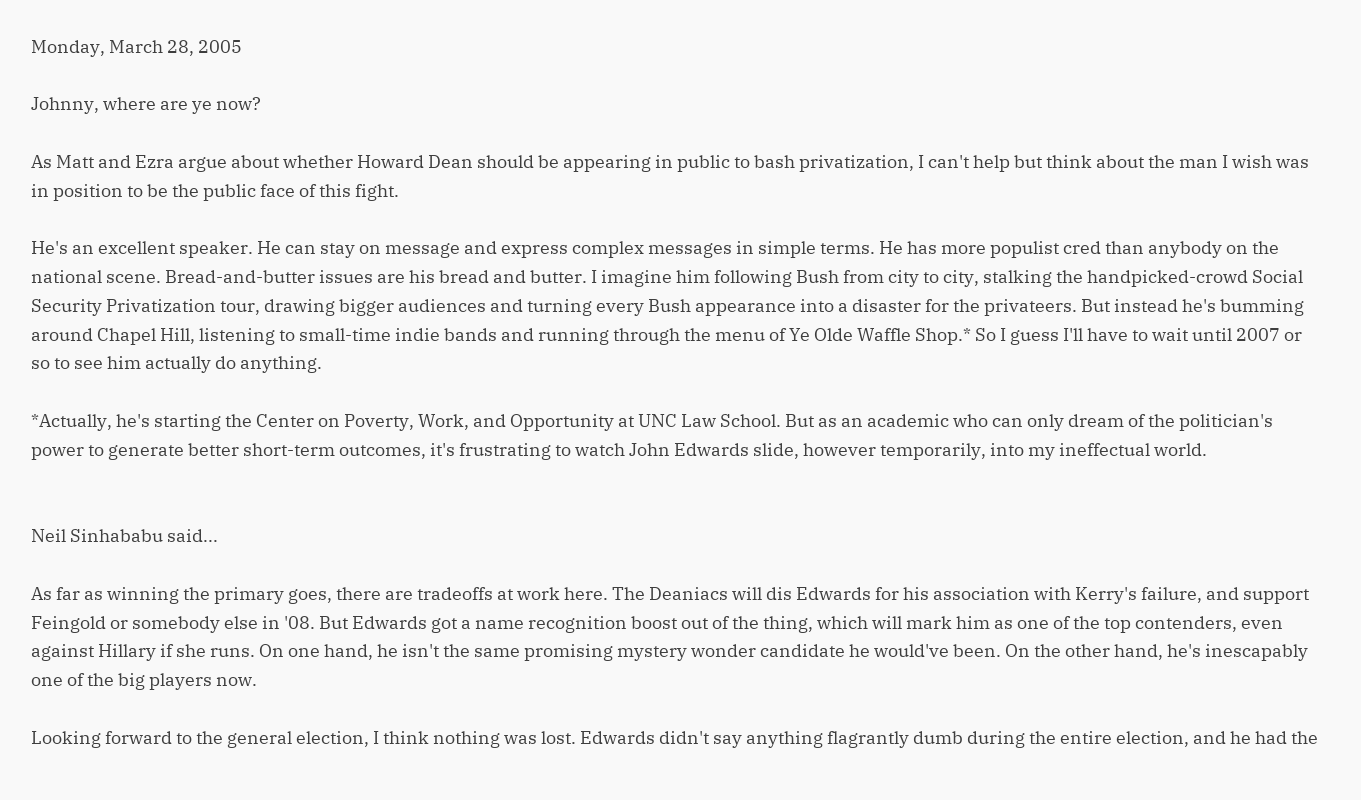Monday, March 28, 2005

Johnny, where are ye now?

As Matt and Ezra argue about whether Howard Dean should be appearing in public to bash privatization, I can't help but think about the man I wish was in position to be the public face of this fight.

He's an excellent speaker. He can stay on message and express complex messages in simple terms. He has more populist cred than anybody on the national scene. Bread-and-butter issues are his bread and butter. I imagine him following Bush from city to city, stalking the handpicked-crowd Social Security Privatization tour, drawing bigger audiences and turning every Bush appearance into a disaster for the privateers. But instead he's bumming around Chapel Hill, listening to small-time indie bands and running through the menu of Ye Olde Waffle Shop.* So I guess I'll have to wait until 2007 or so to see him actually do anything.

*Actually, he's starting the Center on Poverty, Work, and Opportunity at UNC Law School. But as an academic who can only dream of the politician's power to generate better short-term outcomes, it's frustrating to watch John Edwards slide, however temporarily, into my ineffectual world.


Neil Sinhababu said...

As far as winning the primary goes, there are tradeoffs at work here. The Deaniacs will dis Edwards for his association with Kerry's failure, and support Feingold or somebody else in '08. But Edwards got a name recognition boost out of the thing, which will mark him as one of the top contenders, even against Hillary if she runs. On one hand, he isn't the same promising mystery wonder candidate he would've been. On the other hand, he's inescapably one of the big players now.

Looking forward to the general election, I think nothing was lost. Edwards didn't say anything flagrantly dumb during the entire election, and he had the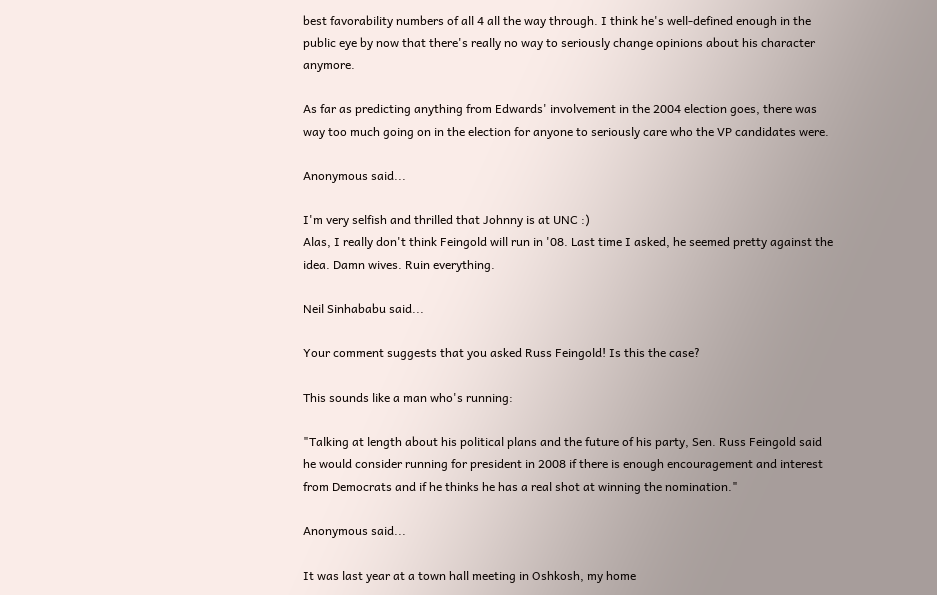best favorability numbers of all 4 all the way through. I think he's well-defined enough in the public eye by now that there's really no way to seriously change opinions about his character anymore.

As far as predicting anything from Edwards' involvement in the 2004 election goes, there was way too much going on in the election for anyone to seriously care who the VP candidates were.

Anonymous said...

I'm very selfish and thrilled that Johnny is at UNC :)
Alas, I really don't think Feingold will run in '08. Last time I asked, he seemed pretty against the idea. Damn wives. Ruin everything.

Neil Sinhababu said...

Your comment suggests that you asked Russ Feingold! Is this the case?

This sounds like a man who's running:

"Talking at length about his political plans and the future of his party, Sen. Russ Feingold said he would consider running for president in 2008 if there is enough encouragement and interest from Democrats and if he thinks he has a real shot at winning the nomination."

Anonymous said...

It was last year at a town hall meeting in Oshkosh, my home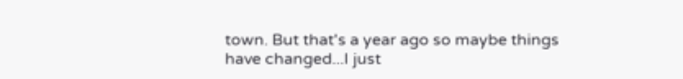town. But that's a year ago so maybe things have changed...I just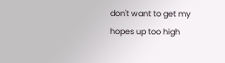don't want to get my hopes up too high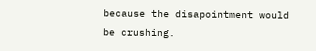because the disapointment would be crushing.